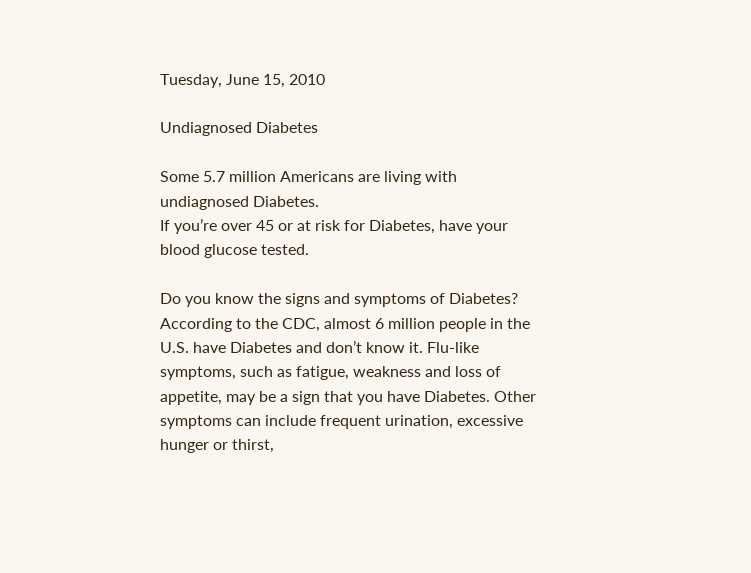Tuesday, June 15, 2010

Undiagnosed Diabetes

Some 5.7 million Americans are living with undiagnosed Diabetes.
If you’re over 45 or at risk for Diabetes, have your blood glucose tested.

Do you know the signs and symptoms of Diabetes? According to the CDC, almost 6 million people in the U.S. have Diabetes and don’t know it. Flu-like symptoms, such as fatigue, weakness and loss of appetite, may be a sign that you have Diabetes. Other symptoms can include frequent urination, excessive hunger or thirst,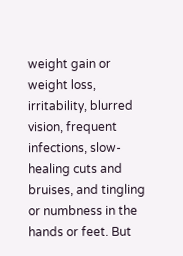weight gain or weight loss, irritability, blurred vision, frequent infections, slow-healing cuts and bruises, and tingling or numbness in the hands or feet. But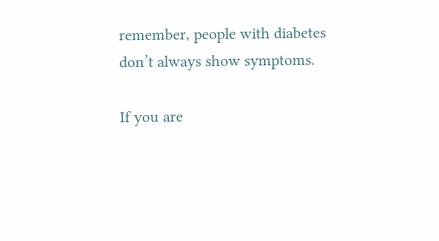remember, people with diabetes don’t always show symptoms.

If you are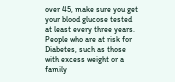over 45, make sure you get your blood glucose tested at least every three years. People who are at risk for Diabetes, such as those with excess weight or a family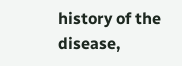history of the disease,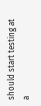should start testing at a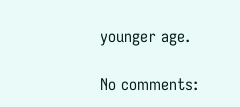younger age.

No comments: